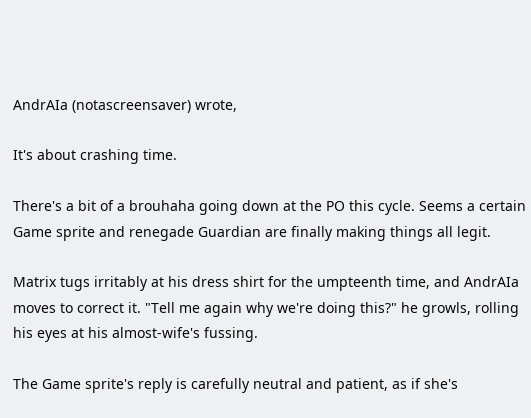AndrAIa (notascreensaver) wrote,

It's about crashing time.

There's a bit of a brouhaha going down at the PO this cycle. Seems a certain Game sprite and renegade Guardian are finally making things all legit.

Matrix tugs irritably at his dress shirt for the umpteenth time, and AndrAIa moves to correct it. "Tell me again why we're doing this?" he growls, rolling his eyes at his almost-wife's fussing.

The Game sprite's reply is carefully neutral and patient, as if she's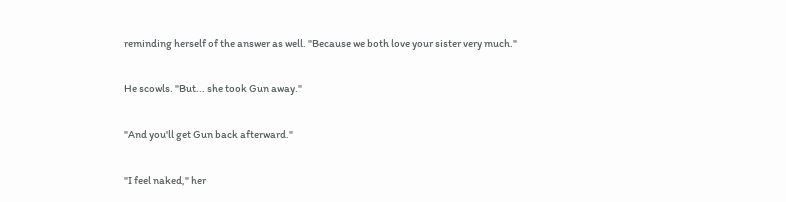reminding herself of the answer as well. "Because we both love your sister very much."

He scowls. "But... she took Gun away."

"And you'll get Gun back afterward."

"I feel naked," her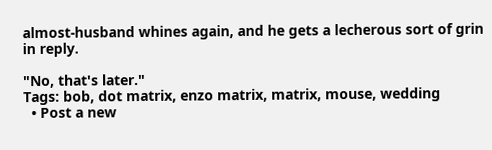almost-husband whines again, and he gets a lecherous sort of grin in reply.

"No, that's later."
Tags: bob, dot matrix, enzo matrix, matrix, mouse, wedding
  • Post a new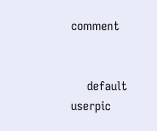comment


    default userpic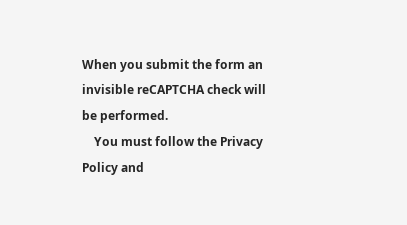When you submit the form an invisible reCAPTCHA check will be performed.
    You must follow the Privacy Policy and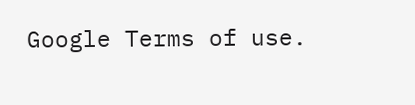Google Terms of use.